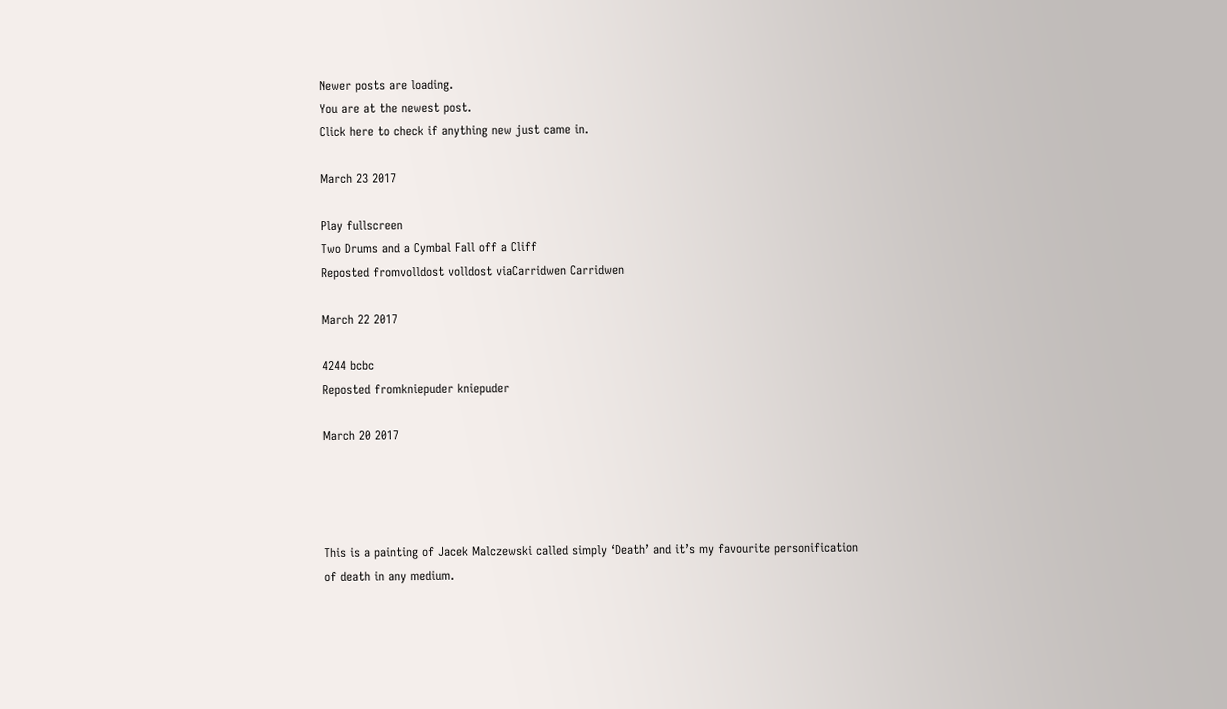Newer posts are loading.
You are at the newest post.
Click here to check if anything new just came in.

March 23 2017

Play fullscreen
Two Drums and a Cymbal Fall off a Cliff
Reposted fromvolldost volldost viaCarridwen Carridwen

March 22 2017

4244 bcbc
Reposted fromkniepuder kniepuder

March 20 2017




This is a painting of Jacek Malczewski called simply ‘Death’ and it’s my favourite personification of death in any medium.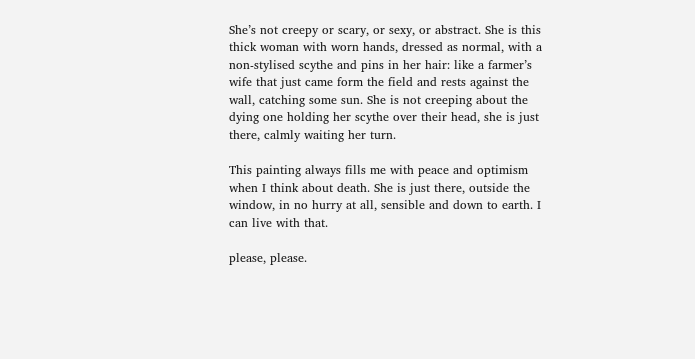She’s not creepy or scary, or sexy, or abstract. She is this thick woman with worn hands, dressed as normal, with a non-stylised scythe and pins in her hair: like a farmer’s wife that just came form the field and rests against the wall, catching some sun. She is not creeping about the dying one holding her scythe over their head, she is just there, calmly waiting her turn.

This painting always fills me with peace and optimism when I think about death. She is just there, outside the window, in no hurry at all, sensible and down to earth. I can live with that.

please, please.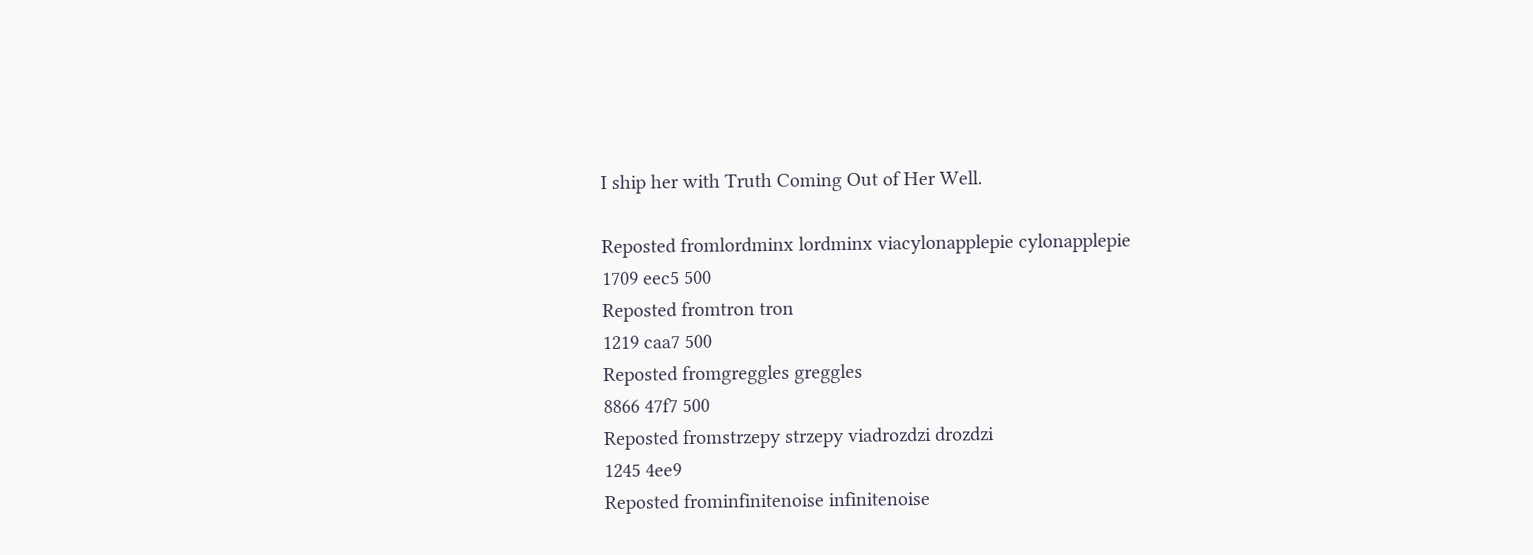I ship her with Truth Coming Out of Her Well.

Reposted fromlordminx lordminx viacylonapplepie cylonapplepie
1709 eec5 500
Reposted fromtron tron
1219 caa7 500
Reposted fromgreggles greggles
8866 47f7 500
Reposted fromstrzepy strzepy viadrozdzi drozdzi
1245 4ee9
Reposted frominfinitenoise infinitenoise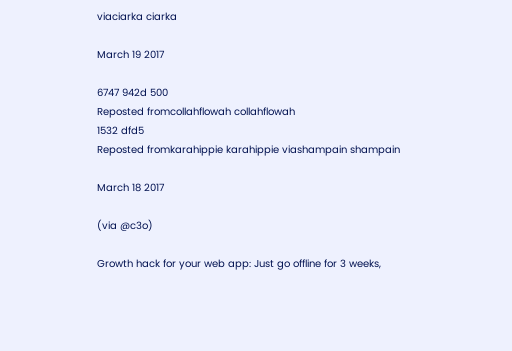viaciarka ciarka

March 19 2017

6747 942d 500
Reposted fromcollahflowah collahflowah
1532 dfd5
Reposted fromkarahippie karahippie viashampain shampain

March 18 2017

(via @c3o)

Growth hack for your web app: Just go offline for 3 weeks,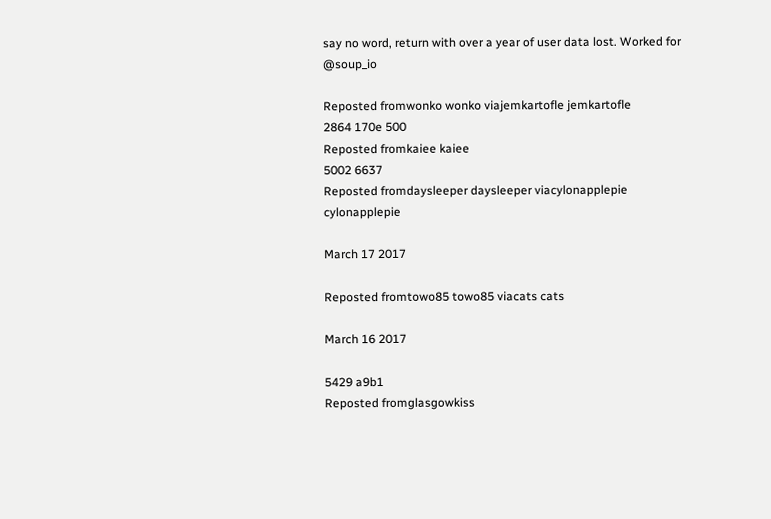say no word, return with over a year of user data lost. Worked for @soup_io

Reposted fromwonko wonko viajemkartofle jemkartofle
2864 170e 500
Reposted fromkaiee kaiee
5002 6637
Reposted fromdaysleeper daysleeper viacylonapplepie cylonapplepie

March 17 2017

Reposted fromtowo85 towo85 viacats cats

March 16 2017

5429 a9b1
Reposted fromglasgowkiss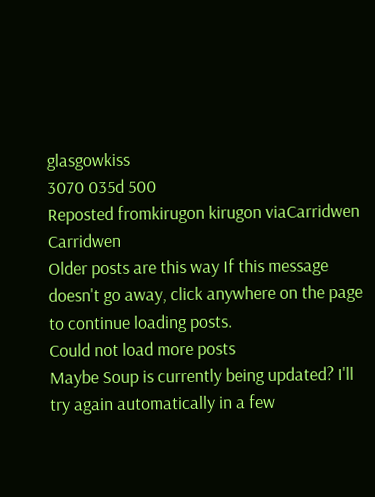glasgowkiss
3070 035d 500
Reposted fromkirugon kirugon viaCarridwen Carridwen
Older posts are this way If this message doesn't go away, click anywhere on the page to continue loading posts.
Could not load more posts
Maybe Soup is currently being updated? I'll try again automatically in a few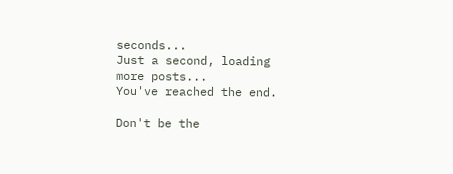seconds...
Just a second, loading more posts...
You've reached the end.

Don't be the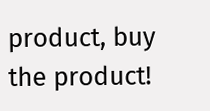product, buy the product!